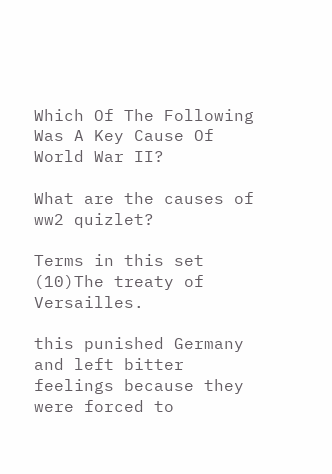Which Of The Following Was A Key Cause Of World War II?

What are the causes of ww2 quizlet?

Terms in this set (10)The treaty of Versailles.

this punished Germany and left bitter feelings because they were forced to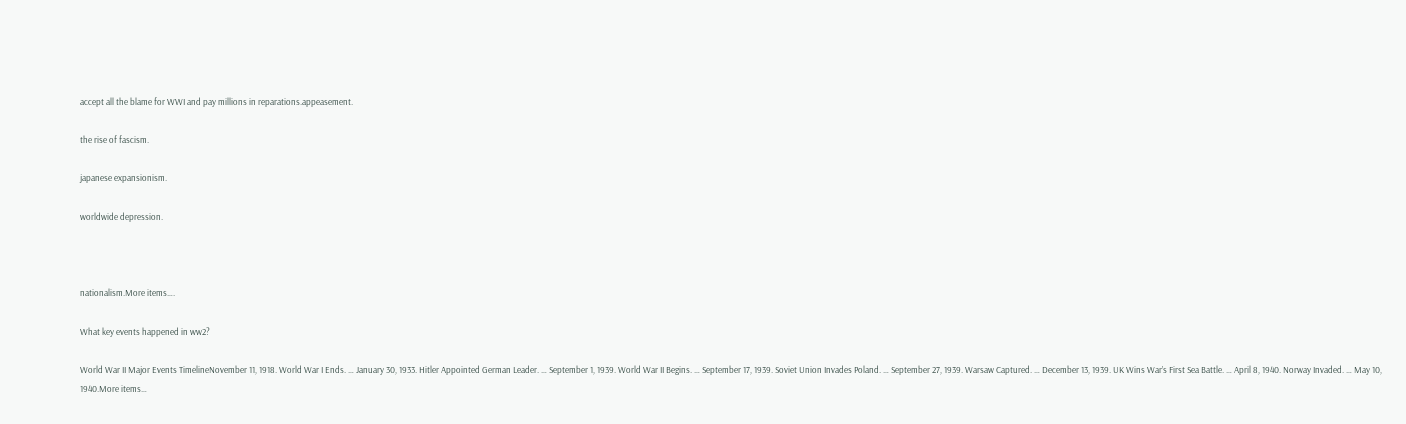accept all the blame for WWI and pay millions in reparations.appeasement.

the rise of fascism.

japanese expansionism.

worldwide depression.



nationalism.More items….

What key events happened in ww2?

World War II Major Events TimelineNovember 11, 1918. World War I Ends. … January 30, 1933. Hitler Appointed German Leader. … September 1, 1939. World War II Begins. … September 17, 1939. Soviet Union Invades Poland. … September 27, 1939. Warsaw Captured. … December 13, 1939. UK Wins War’s First Sea Battle. … April 8, 1940. Norway Invaded. … May 10, 1940.More items…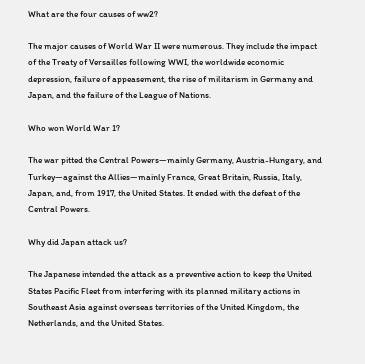What are the four causes of ww2?

The major causes of World War II were numerous. They include the impact of the Treaty of Versailles following WWI, the worldwide economic depression, failure of appeasement, the rise of militarism in Germany and Japan, and the failure of the League of Nations.

Who won World War 1?

The war pitted the Central Powers—mainly Germany, Austria-Hungary, and Turkey—against the Allies—mainly France, Great Britain, Russia, Italy, Japan, and, from 1917, the United States. It ended with the defeat of the Central Powers.

Why did Japan attack us?

The Japanese intended the attack as a preventive action to keep the United States Pacific Fleet from interfering with its planned military actions in Southeast Asia against overseas territories of the United Kingdom, the Netherlands, and the United States.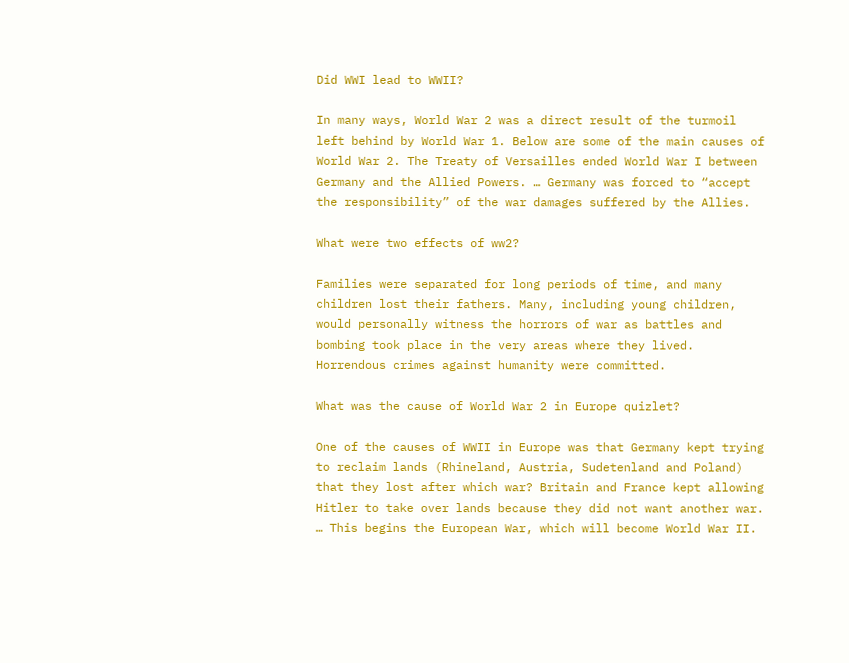Did WWI lead to WWII?

In many ways, World War 2 was a direct result of the turmoil left behind by World War 1. Below are some of the main causes of World War 2. The Treaty of Versailles ended World War I between Germany and the Allied Powers. … Germany was forced to “accept the responsibility” of the war damages suffered by the Allies.

What were two effects of ww2?

Families were separated for long periods of time, and many children lost their fathers. Many, including young children, would personally witness the horrors of war as battles and bombing took place in the very areas where they lived. Horrendous crimes against humanity were committed.

What was the cause of World War 2 in Europe quizlet?

One of the causes of WWII in Europe was that Germany kept trying to reclaim lands (Rhineland, Austria, Sudetenland and Poland) that they lost after which war? Britain and France kept allowing Hitler to take over lands because they did not want another war. … This begins the European War, which will become World War II.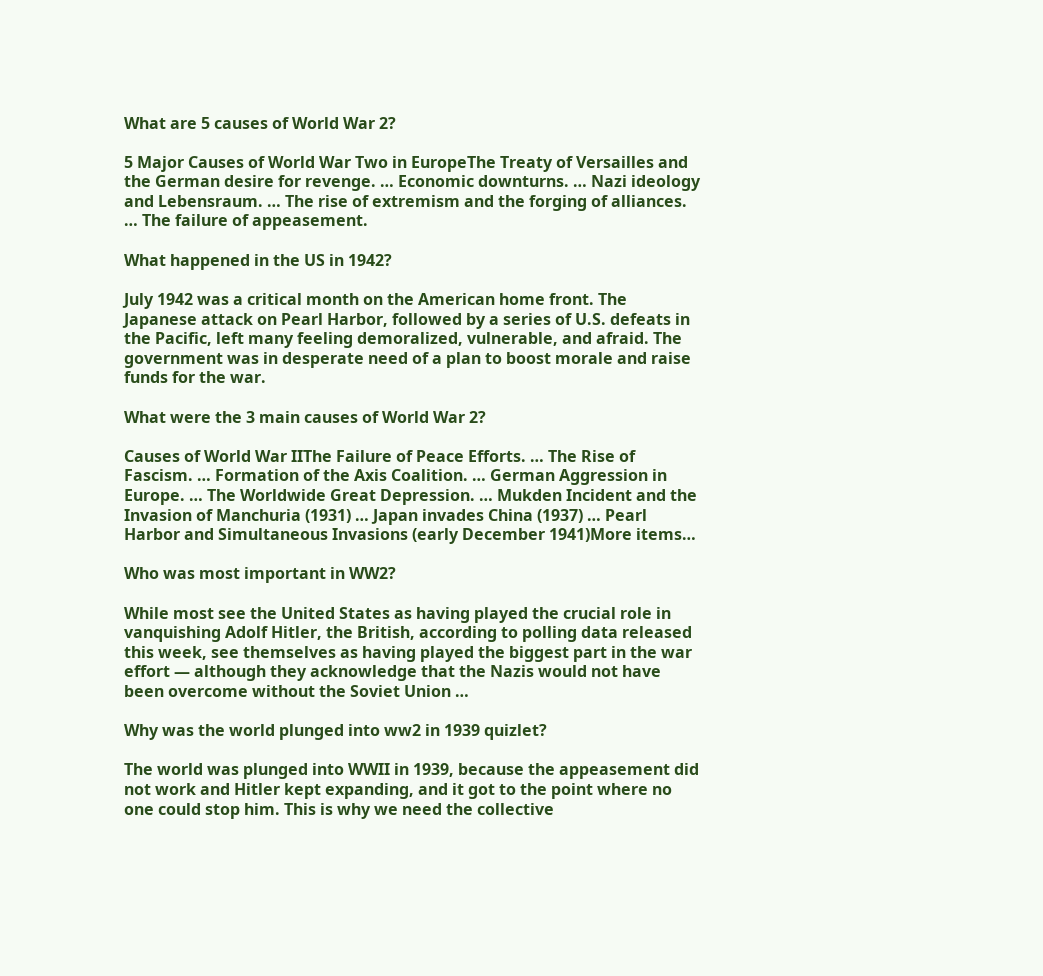What are 5 causes of World War 2?

5 Major Causes of World War Two in EuropeThe Treaty of Versailles and the German desire for revenge. … Economic downturns. … Nazi ideology and Lebensraum. … The rise of extremism and the forging of alliances. … The failure of appeasement.

What happened in the US in 1942?

July 1942 was a critical month on the American home front. The Japanese attack on Pearl Harbor, followed by a series of U.S. defeats in the Pacific, left many feeling demoralized, vulnerable, and afraid. The government was in desperate need of a plan to boost morale and raise funds for the war.

What were the 3 main causes of World War 2?

Causes of World War IIThe Failure of Peace Efforts. … The Rise of Fascism. … Formation of the Axis Coalition. … German Aggression in Europe. … The Worldwide Great Depression. … Mukden Incident and the Invasion of Manchuria (1931) … Japan invades China (1937) … Pearl Harbor and Simultaneous Invasions (early December 1941)More items…

Who was most important in WW2?

While most see the United States as having played the crucial role in vanquishing Adolf Hitler, the British, according to polling data released this week, see themselves as having played the biggest part in the war effort — although they acknowledge that the Nazis would not have been overcome without the Soviet Union …

Why was the world plunged into ww2 in 1939 quizlet?

The world was plunged into WWII in 1939, because the appeasement did not work and Hitler kept expanding, and it got to the point where no one could stop him. This is why we need the collective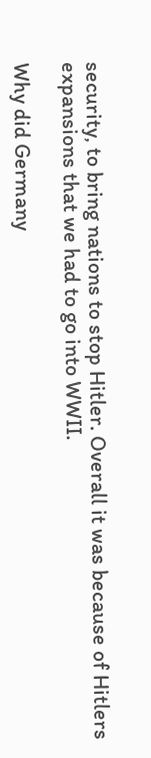security, to bring nations to stop Hitler. Overall it was because of Hitlers expansions that we had to go into WWII.

Why did Germany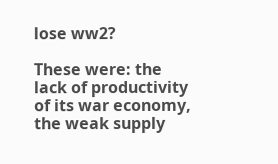lose ww2?

These were: the lack of productivity of its war economy, the weak supply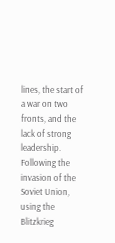lines, the start of a war on two fronts, and the lack of strong leadership. Following the invasion of the Soviet Union, using the Blitzkrieg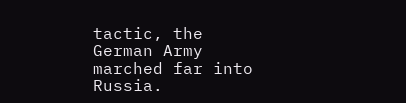tactic, the German Army marched far into Russia.